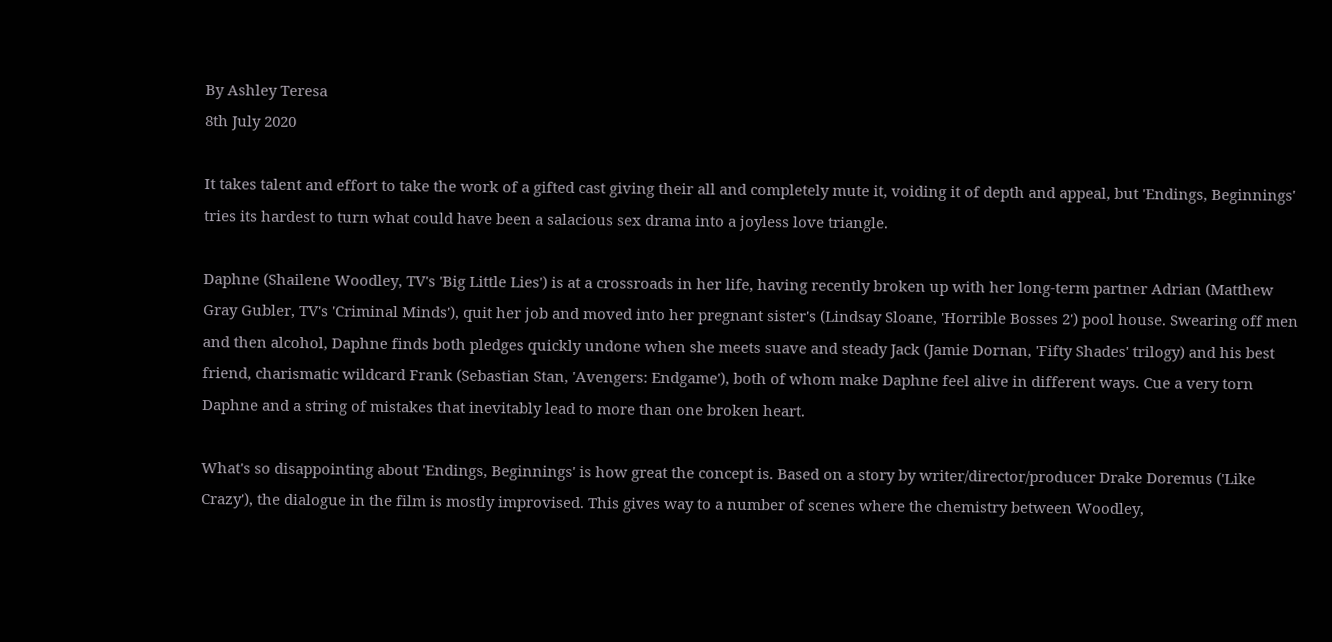By Ashley Teresa
8th July 2020

It takes talent and effort to take the work of a gifted cast giving their all and completely mute it, voiding it of depth and appeal, but 'Endings, Beginnings' tries its hardest to turn what could have been a salacious sex drama into a joyless love triangle.

Daphne (Shailene Woodley, TV's 'Big Little Lies') is at a crossroads in her life, having recently broken up with her long-term partner Adrian (Matthew Gray Gubler, TV's 'Criminal Minds'), quit her job and moved into her pregnant sister's (Lindsay Sloane, 'Horrible Bosses 2') pool house. Swearing off men and then alcohol, Daphne finds both pledges quickly undone when she meets suave and steady Jack (Jamie Dornan, 'Fifty Shades' trilogy) and his best friend, charismatic wildcard Frank (Sebastian Stan, 'Avengers: Endgame'), both of whom make Daphne feel alive in different ways. Cue a very torn Daphne and a string of mistakes that inevitably lead to more than one broken heart.

What's so disappointing about 'Endings, Beginnings' is how great the concept is. Based on a story by writer/director/producer Drake Doremus ('Like Crazy'), the dialogue in the film is mostly improvised. This gives way to a number of scenes where the chemistry between Woodley,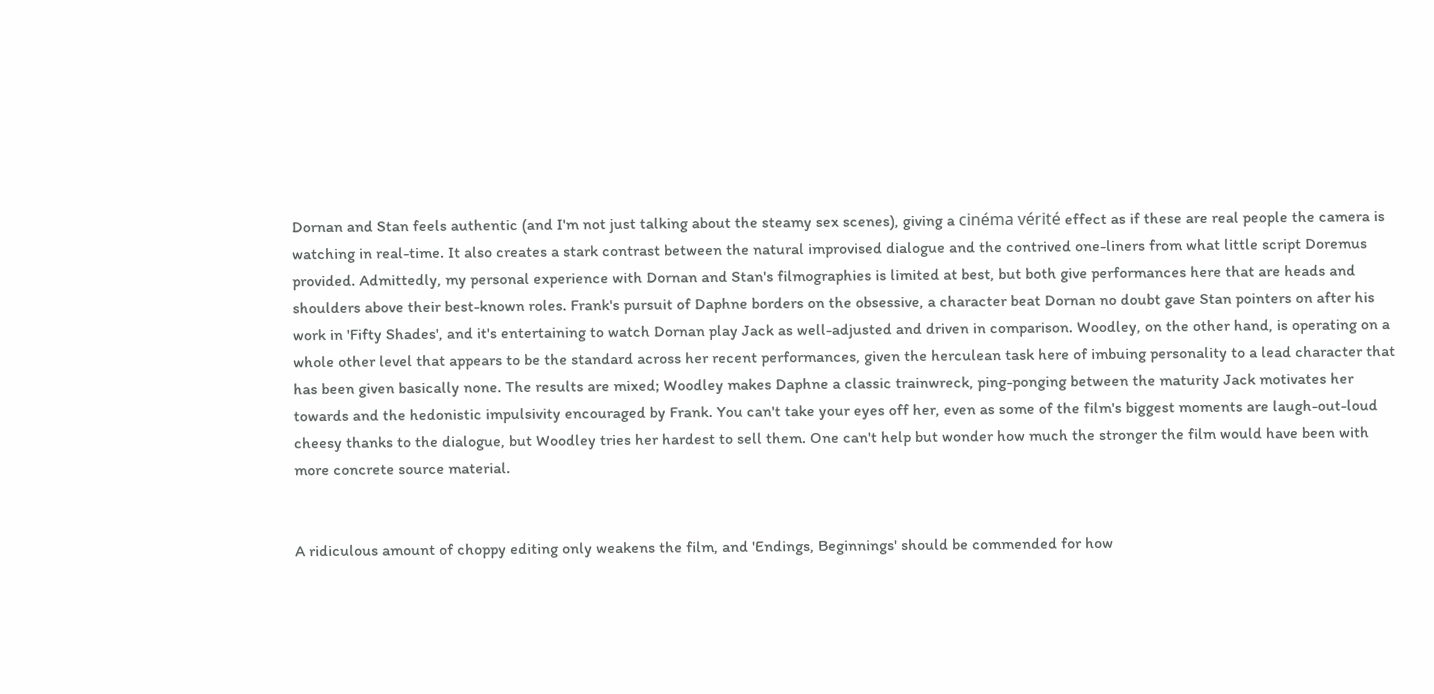Dornan and Stan feels authentic (and I'm not just talking about the steamy sex scenes), giving a cinéma vérité effect as if these are real people the camera is watching in real-time. It also creates a stark contrast between the natural improvised dialogue and the contrived one-liners from what little script Doremus provided. Admittedly, my personal experience with Dornan and Stan's filmographies is limited at best, but both give performances here that are heads and shoulders above their best-known roles. Frank's pursuit of Daphne borders on the obsessive, a character beat Dornan no doubt gave Stan pointers on after his work in 'Fifty Shades', and it's entertaining to watch Dornan play Jack as well-adjusted and driven in comparison. Woodley, on the other hand, is operating on a whole other level that appears to be the standard across her recent performances, given the herculean task here of imbuing personality to a lead character that has been given basically none. The results are mixed; Woodley makes Daphne a classic trainwreck, ping-ponging between the maturity Jack motivates her towards and the hedonistic impulsivity encouraged by Frank. You can't take your eyes off her, even as some of the film's biggest moments are laugh-out-loud cheesy thanks to the dialogue, but Woodley tries her hardest to sell them. One can't help but wonder how much the stronger the film would have been with more concrete source material.


A ridiculous amount of choppy editing only weakens the film, and 'Endings, Beginnings' should be commended for how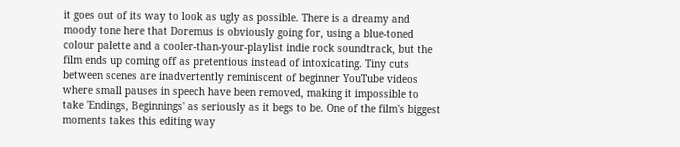it goes out of its way to look as ugly as possible. There is a dreamy and moody tone here that Doremus is obviously going for, using a blue-toned colour palette and a cooler-than-your-playlist indie rock soundtrack, but the film ends up coming off as pretentious instead of intoxicating. Tiny cuts between scenes are inadvertently reminiscent of beginner YouTube videos where small pauses in speech have been removed, making it impossible to take 'Endings, Beginnings' as seriously as it begs to be. One of the film's biggest moments takes this editing way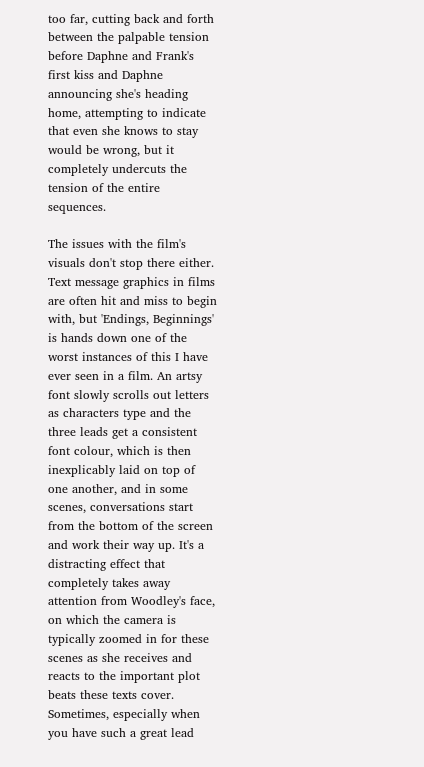too far, cutting back and forth between the palpable tension before Daphne and Frank's first kiss and Daphne announcing she's heading home, attempting to indicate that even she knows to stay would be wrong, but it completely undercuts the tension of the entire sequences.

The issues with the film's visuals don't stop there either. Text message graphics in films are often hit and miss to begin with, but 'Endings, Beginnings' is hands down one of the worst instances of this I have ever seen in a film. An artsy font slowly scrolls out letters as characters type and the three leads get a consistent font colour, which is then inexplicably laid on top of one another, and in some scenes, conversations start from the bottom of the screen and work their way up. It's a distracting effect that completely takes away attention from Woodley's face, on which the camera is typically zoomed in for these scenes as she receives and reacts to the important plot beats these texts cover. Sometimes, especially when you have such a great lead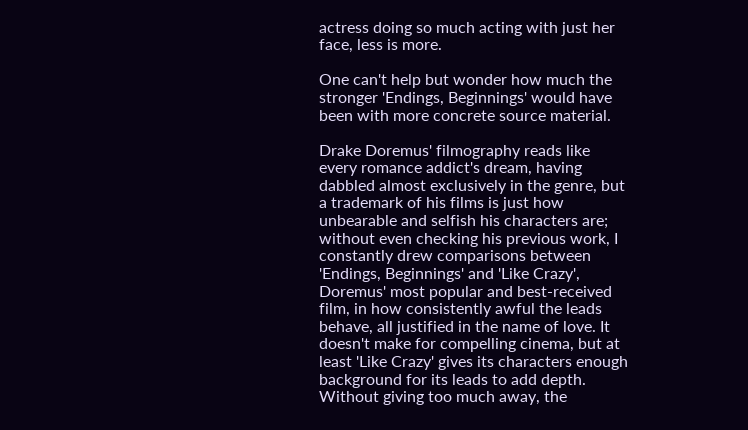actress doing so much acting with just her face, less is more.

One can't help but wonder how much the stronger 'Endings, Beginnings' would have been with more concrete source material.

Drake Doremus' filmography reads like every romance addict's dream, having dabbled almost exclusively in the genre, but a trademark of his films is just how unbearable and selfish his characters are; without even checking his previous work, I constantly drew comparisons between 'Endings, Beginnings' and 'Like Crazy', Doremus' most popular and best-received film, in how consistently awful the leads behave, all justified in the name of love. It doesn't make for compelling cinema, but at least 'Like Crazy' gives its characters enough background for its leads to add depth. Without giving too much away, the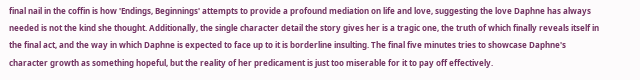final nail in the coffin is how 'Endings, Beginnings' attempts to provide a profound mediation on life and love, suggesting the love Daphne has always needed is not the kind she thought. Additionally, the single character detail the story gives her is a tragic one, the truth of which finally reveals itself in the final act, and the way in which Daphne is expected to face up to it is borderline insulting. The final five minutes tries to showcase Daphne's character growth as something hopeful, but the reality of her predicament is just too miserable for it to pay off effectively.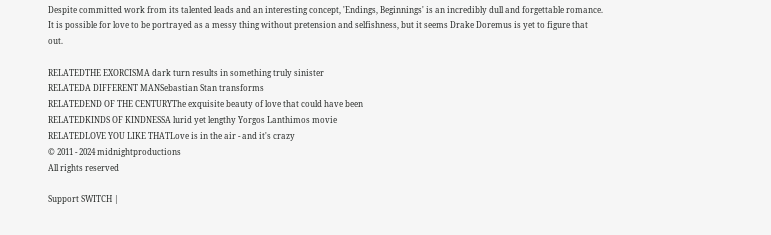Despite committed work from its talented leads and an interesting concept, 'Endings, Beginnings' is an incredibly dull and forgettable romance. It is possible for love to be portrayed as a messy thing without pretension and selfishness, but it seems Drake Doremus is yet to figure that out.

RELATEDTHE EXORCISMA dark turn results in something truly sinister
RELATEDA DIFFERENT MANSebastian Stan transforms
RELATEDEND OF THE CENTURYThe exquisite beauty of love that could have been
RELATEDKINDS OF KINDNESSA lurid yet lengthy Yorgos Lanthimos movie
RELATEDLOVE YOU LIKE THATLove is in the air - and it's crazy
© 2011 - 2024 midnightproductions
All rights reserved

Support SWITCH |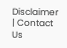Disclaimer | Contact Us